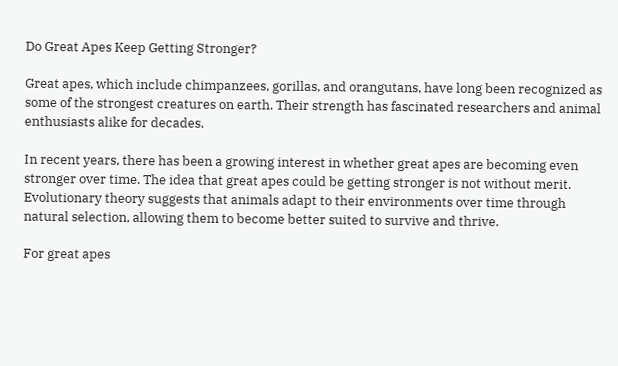Do Great Apes Keep Getting Stronger?

Great apes, which include chimpanzees, gorillas, and orangutans, have long been recognized as some of the strongest creatures on earth. Their strength has fascinated researchers and animal enthusiasts alike for decades.

In recent years, there has been a growing interest in whether great apes are becoming even stronger over time. The idea that great apes could be getting stronger is not without merit. Evolutionary theory suggests that animals adapt to their environments over time through natural selection, allowing them to become better suited to survive and thrive.

For great apes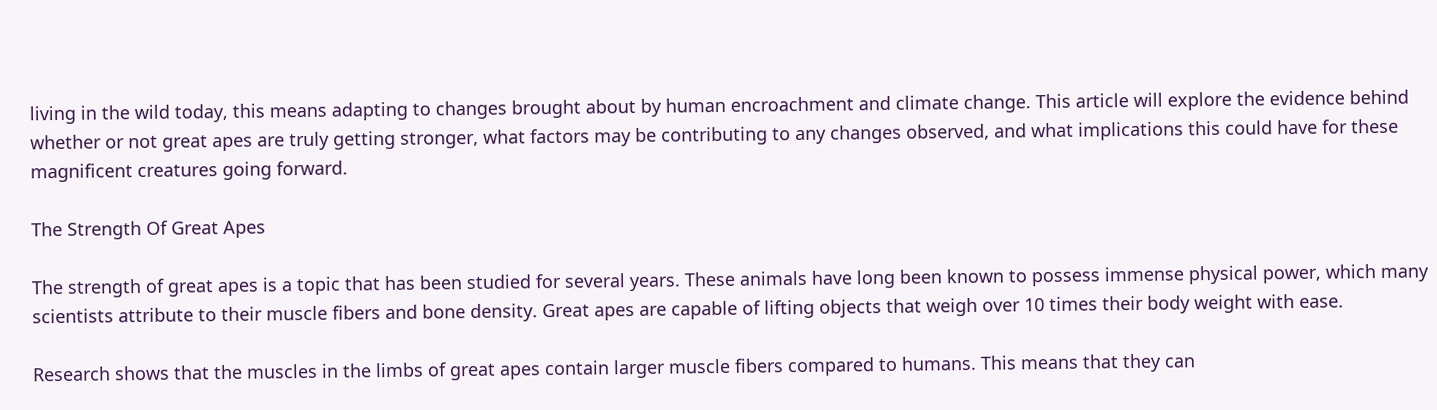living in the wild today, this means adapting to changes brought about by human encroachment and climate change. This article will explore the evidence behind whether or not great apes are truly getting stronger, what factors may be contributing to any changes observed, and what implications this could have for these magnificent creatures going forward.

The Strength Of Great Apes

The strength of great apes is a topic that has been studied for several years. These animals have long been known to possess immense physical power, which many scientists attribute to their muscle fibers and bone density. Great apes are capable of lifting objects that weigh over 10 times their body weight with ease.

Research shows that the muscles in the limbs of great apes contain larger muscle fibers compared to humans. This means that they can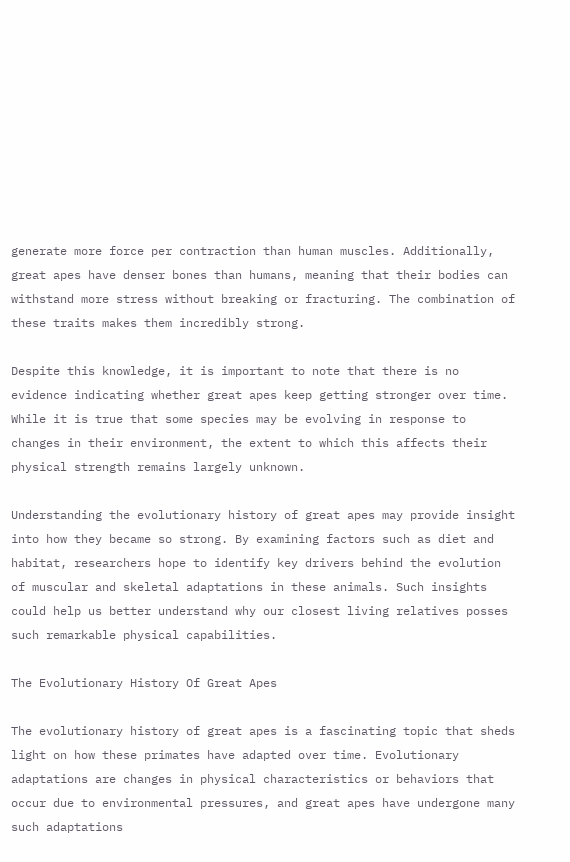generate more force per contraction than human muscles. Additionally, great apes have denser bones than humans, meaning that their bodies can withstand more stress without breaking or fracturing. The combination of these traits makes them incredibly strong.

Despite this knowledge, it is important to note that there is no evidence indicating whether great apes keep getting stronger over time. While it is true that some species may be evolving in response to changes in their environment, the extent to which this affects their physical strength remains largely unknown.

Understanding the evolutionary history of great apes may provide insight into how they became so strong. By examining factors such as diet and habitat, researchers hope to identify key drivers behind the evolution of muscular and skeletal adaptations in these animals. Such insights could help us better understand why our closest living relatives posses such remarkable physical capabilities.

The Evolutionary History Of Great Apes

The evolutionary history of great apes is a fascinating topic that sheds light on how these primates have adapted over time. Evolutionary adaptations are changes in physical characteristics or behaviors that occur due to environmental pressures, and great apes have undergone many such adaptations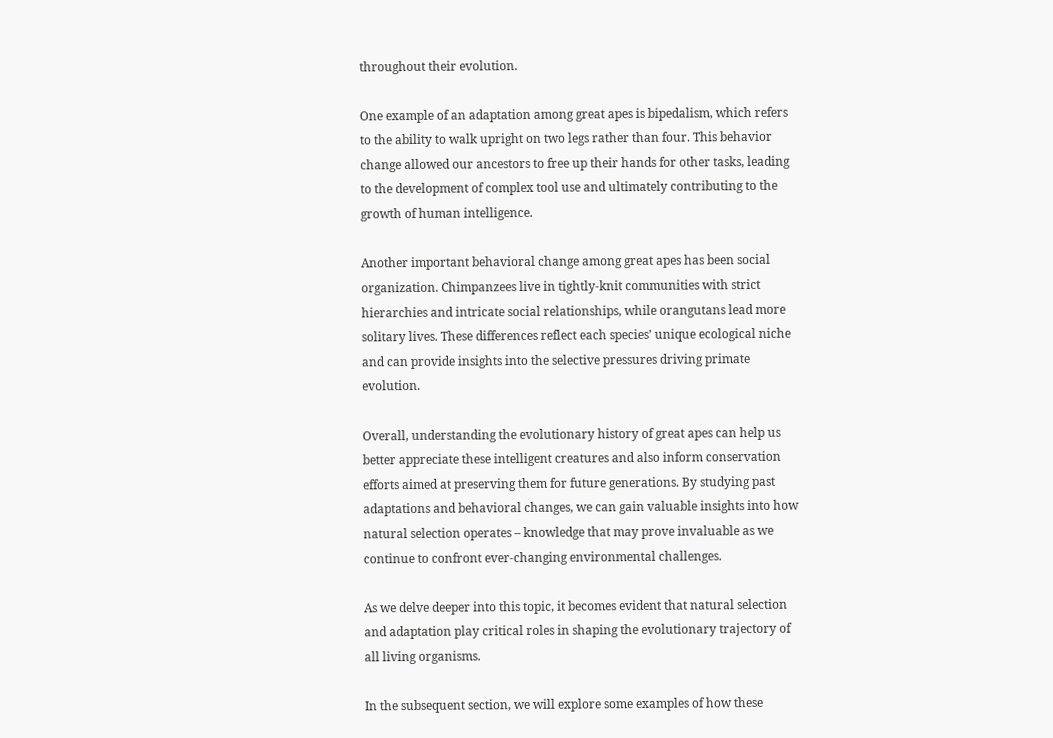throughout their evolution.

One example of an adaptation among great apes is bipedalism, which refers to the ability to walk upright on two legs rather than four. This behavior change allowed our ancestors to free up their hands for other tasks, leading to the development of complex tool use and ultimately contributing to the growth of human intelligence.

Another important behavioral change among great apes has been social organization. Chimpanzees live in tightly-knit communities with strict hierarchies and intricate social relationships, while orangutans lead more solitary lives. These differences reflect each species’ unique ecological niche and can provide insights into the selective pressures driving primate evolution.

Overall, understanding the evolutionary history of great apes can help us better appreciate these intelligent creatures and also inform conservation efforts aimed at preserving them for future generations. By studying past adaptations and behavioral changes, we can gain valuable insights into how natural selection operates – knowledge that may prove invaluable as we continue to confront ever-changing environmental challenges.

As we delve deeper into this topic, it becomes evident that natural selection and adaptation play critical roles in shaping the evolutionary trajectory of all living organisms.

In the subsequent section, we will explore some examples of how these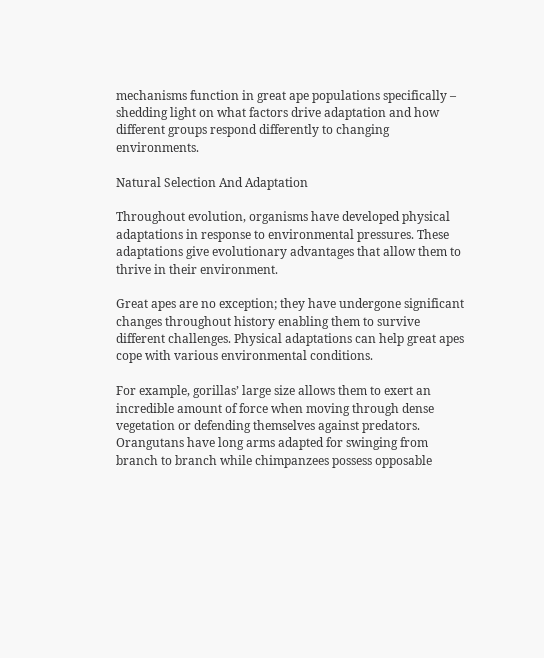mechanisms function in great ape populations specifically – shedding light on what factors drive adaptation and how different groups respond differently to changing environments.

Natural Selection And Adaptation

Throughout evolution, organisms have developed physical adaptations in response to environmental pressures. These adaptations give evolutionary advantages that allow them to thrive in their environment.

Great apes are no exception; they have undergone significant changes throughout history enabling them to survive different challenges. Physical adaptations can help great apes cope with various environmental conditions.

For example, gorillas’ large size allows them to exert an incredible amount of force when moving through dense vegetation or defending themselves against predators. Orangutans have long arms adapted for swinging from branch to branch while chimpanzees possess opposable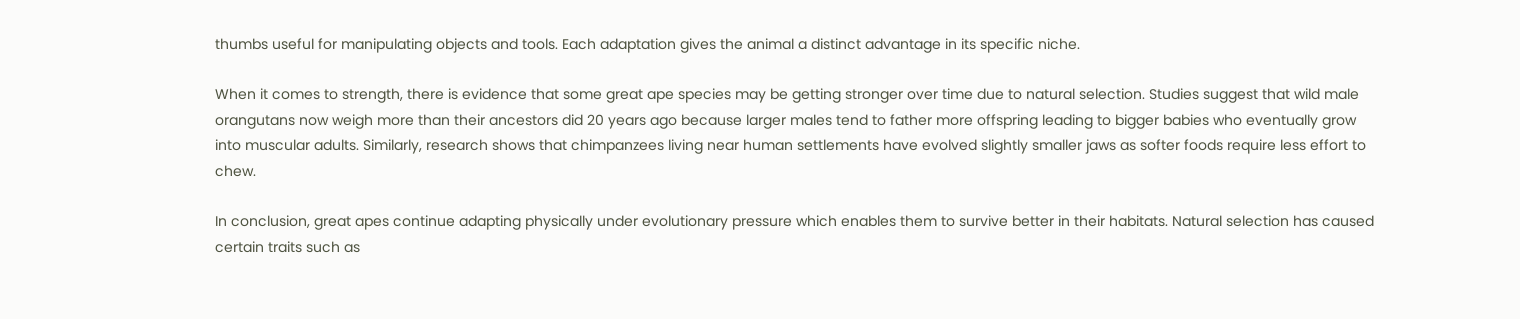thumbs useful for manipulating objects and tools. Each adaptation gives the animal a distinct advantage in its specific niche.

When it comes to strength, there is evidence that some great ape species may be getting stronger over time due to natural selection. Studies suggest that wild male orangutans now weigh more than their ancestors did 20 years ago because larger males tend to father more offspring leading to bigger babies who eventually grow into muscular adults. Similarly, research shows that chimpanzees living near human settlements have evolved slightly smaller jaws as softer foods require less effort to chew.

In conclusion, great apes continue adapting physically under evolutionary pressure which enables them to survive better in their habitats. Natural selection has caused certain traits such as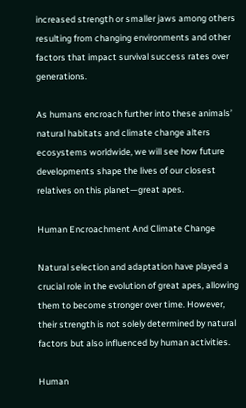increased strength or smaller jaws among others resulting from changing environments and other factors that impact survival success rates over generations.

As humans encroach further into these animals’ natural habitats and climate change alters ecosystems worldwide, we will see how future developments shape the lives of our closest relatives on this planet—great apes.

Human Encroachment And Climate Change

Natural selection and adaptation have played a crucial role in the evolution of great apes, allowing them to become stronger over time. However, their strength is not solely determined by natural factors but also influenced by human activities.

Human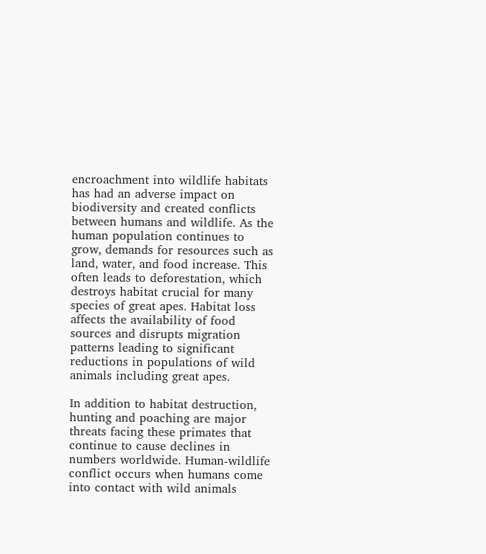encroachment into wildlife habitats has had an adverse impact on biodiversity and created conflicts between humans and wildlife. As the human population continues to grow, demands for resources such as land, water, and food increase. This often leads to deforestation, which destroys habitat crucial for many species of great apes. Habitat loss affects the availability of food sources and disrupts migration patterns leading to significant reductions in populations of wild animals including great apes.

In addition to habitat destruction, hunting and poaching are major threats facing these primates that continue to cause declines in numbers worldwide. Human-wildlife conflict occurs when humans come into contact with wild animals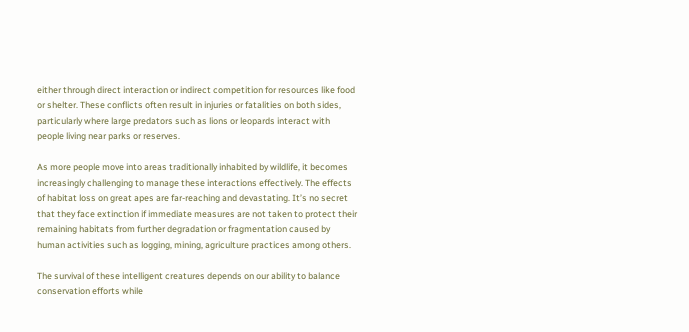either through direct interaction or indirect competition for resources like food or shelter. These conflicts often result in injuries or fatalities on both sides, particularly where large predators such as lions or leopards interact with people living near parks or reserves.

As more people move into areas traditionally inhabited by wildlife, it becomes increasingly challenging to manage these interactions effectively. The effects of habitat loss on great apes are far-reaching and devastating. It’s no secret that they face extinction if immediate measures are not taken to protect their remaining habitats from further degradation or fragmentation caused by human activities such as logging, mining, agriculture practices among others.

The survival of these intelligent creatures depends on our ability to balance conservation efforts while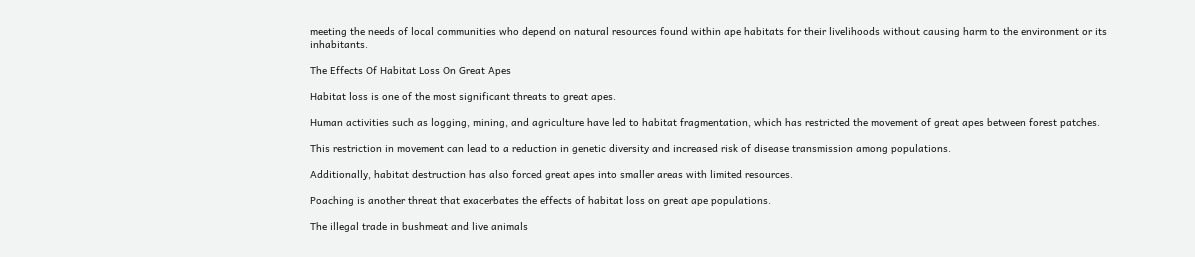meeting the needs of local communities who depend on natural resources found within ape habitats for their livelihoods without causing harm to the environment or its inhabitants.

The Effects Of Habitat Loss On Great Apes

Habitat loss is one of the most significant threats to great apes.

Human activities such as logging, mining, and agriculture have led to habitat fragmentation, which has restricted the movement of great apes between forest patches.

This restriction in movement can lead to a reduction in genetic diversity and increased risk of disease transmission among populations.

Additionally, habitat destruction has also forced great apes into smaller areas with limited resources.

Poaching is another threat that exacerbates the effects of habitat loss on great ape populations.

The illegal trade in bushmeat and live animals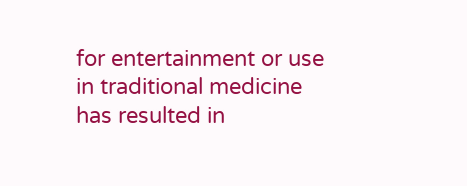for entertainment or use in traditional medicine has resulted in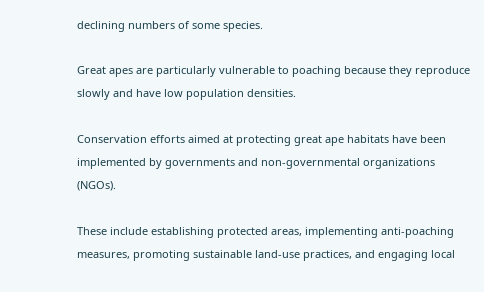declining numbers of some species.

Great apes are particularly vulnerable to poaching because they reproduce slowly and have low population densities.

Conservation efforts aimed at protecting great ape habitats have been implemented by governments and non-governmental organizations (NGOs).

These include establishing protected areas, implementing anti-poaching measures, promoting sustainable land-use practices, and engaging local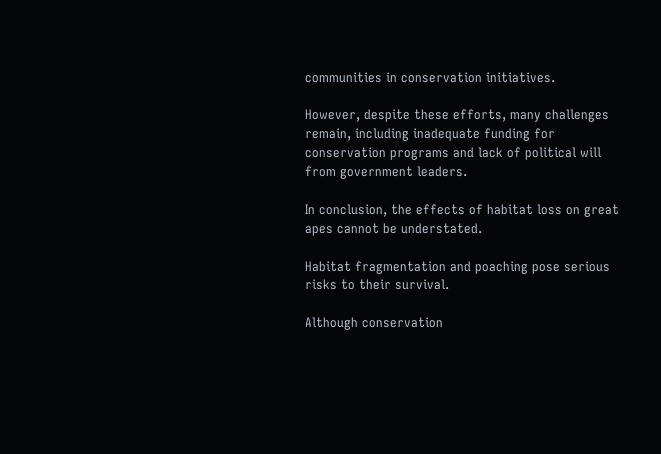communities in conservation initiatives.

However, despite these efforts, many challenges remain, including inadequate funding for conservation programs and lack of political will from government leaders.

In conclusion, the effects of habitat loss on great apes cannot be understated.

Habitat fragmentation and poaching pose serious risks to their survival.

Although conservation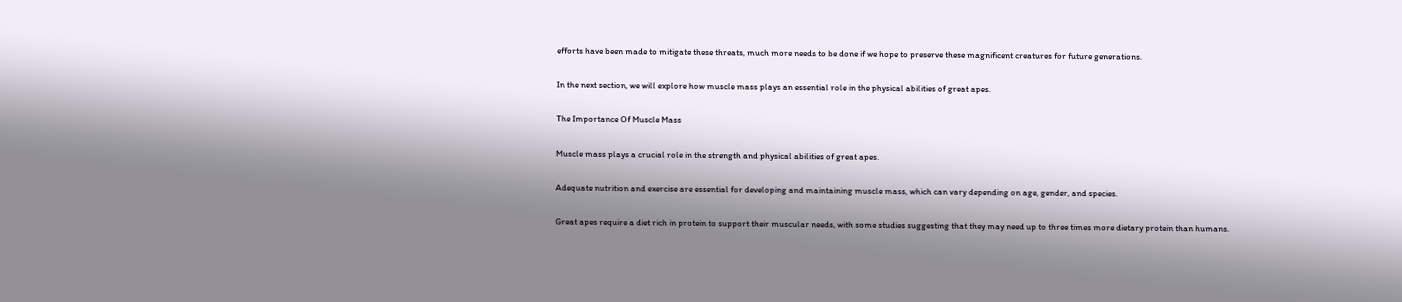efforts have been made to mitigate these threats, much more needs to be done if we hope to preserve these magnificent creatures for future generations.

In the next section, we will explore how muscle mass plays an essential role in the physical abilities of great apes.

The Importance Of Muscle Mass

Muscle mass plays a crucial role in the strength and physical abilities of great apes.

Adequate nutrition and exercise are essential for developing and maintaining muscle mass, which can vary depending on age, gender, and species.

Great apes require a diet rich in protein to support their muscular needs, with some studies suggesting that they may need up to three times more dietary protein than humans.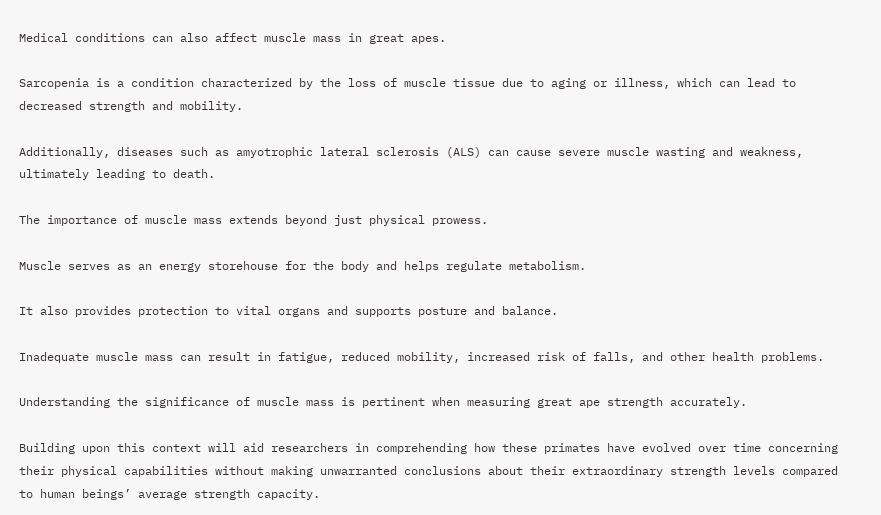Medical conditions can also affect muscle mass in great apes.

Sarcopenia is a condition characterized by the loss of muscle tissue due to aging or illness, which can lead to decreased strength and mobility.

Additionally, diseases such as amyotrophic lateral sclerosis (ALS) can cause severe muscle wasting and weakness, ultimately leading to death.

The importance of muscle mass extends beyond just physical prowess.

Muscle serves as an energy storehouse for the body and helps regulate metabolism.

It also provides protection to vital organs and supports posture and balance.

Inadequate muscle mass can result in fatigue, reduced mobility, increased risk of falls, and other health problems.

Understanding the significance of muscle mass is pertinent when measuring great ape strength accurately.

Building upon this context will aid researchers in comprehending how these primates have evolved over time concerning their physical capabilities without making unwarranted conclusions about their extraordinary strength levels compared to human beings’ average strength capacity.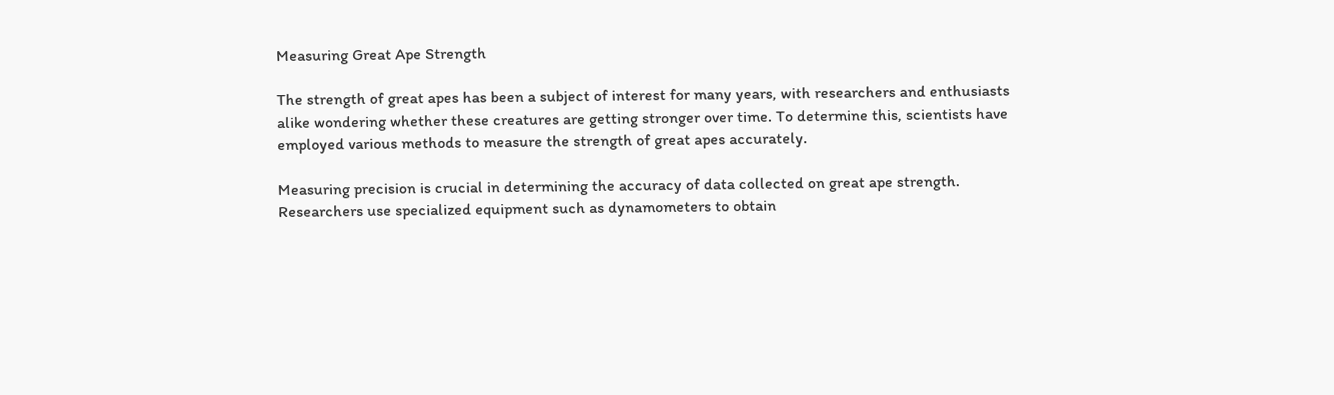Measuring Great Ape Strength

The strength of great apes has been a subject of interest for many years, with researchers and enthusiasts alike wondering whether these creatures are getting stronger over time. To determine this, scientists have employed various methods to measure the strength of great apes accurately.

Measuring precision is crucial in determining the accuracy of data collected on great ape strength. Researchers use specialized equipment such as dynamometers to obtain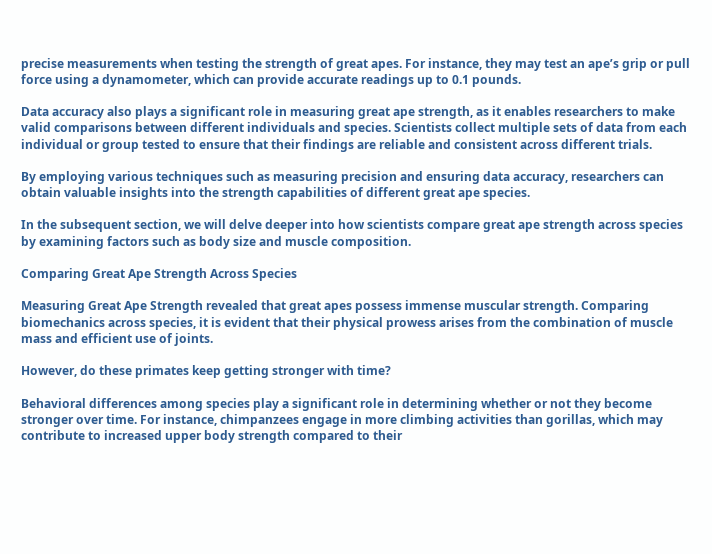precise measurements when testing the strength of great apes. For instance, they may test an ape’s grip or pull force using a dynamometer, which can provide accurate readings up to 0.1 pounds.

Data accuracy also plays a significant role in measuring great ape strength, as it enables researchers to make valid comparisons between different individuals and species. Scientists collect multiple sets of data from each individual or group tested to ensure that their findings are reliable and consistent across different trials.

By employing various techniques such as measuring precision and ensuring data accuracy, researchers can obtain valuable insights into the strength capabilities of different great ape species.

In the subsequent section, we will delve deeper into how scientists compare great ape strength across species by examining factors such as body size and muscle composition.

Comparing Great Ape Strength Across Species

Measuring Great Ape Strength revealed that great apes possess immense muscular strength. Comparing biomechanics across species, it is evident that their physical prowess arises from the combination of muscle mass and efficient use of joints.

However, do these primates keep getting stronger with time?

Behavioral differences among species play a significant role in determining whether or not they become stronger over time. For instance, chimpanzees engage in more climbing activities than gorillas, which may contribute to increased upper body strength compared to their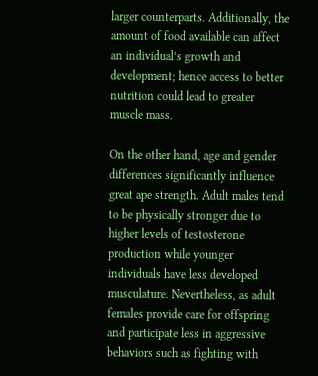larger counterparts. Additionally, the amount of food available can affect an individual’s growth and development; hence access to better nutrition could lead to greater muscle mass.

On the other hand, age and gender differences significantly influence great ape strength. Adult males tend to be physically stronger due to higher levels of testosterone production while younger individuals have less developed musculature. Nevertheless, as adult females provide care for offspring and participate less in aggressive behaviors such as fighting with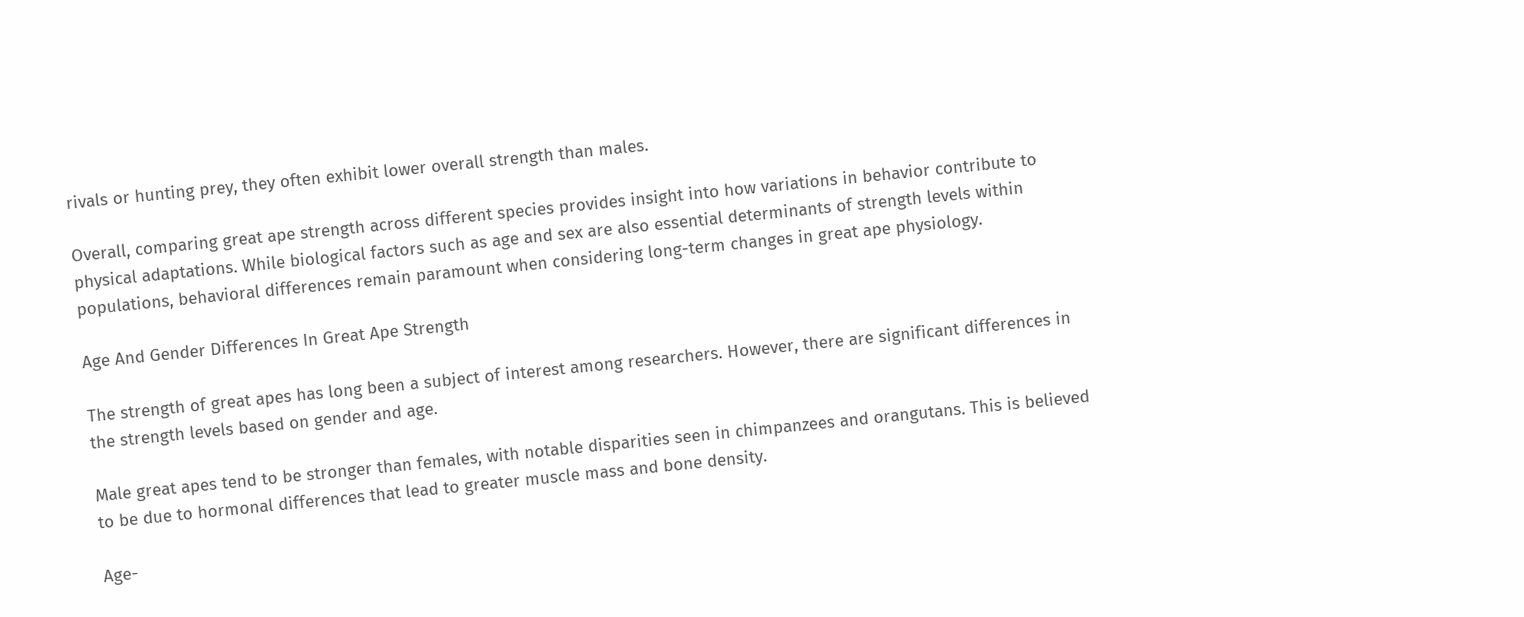rivals or hunting prey, they often exhibit lower overall strength than males.

Overall, comparing great ape strength across different species provides insight into how variations in behavior contribute to physical adaptations. While biological factors such as age and sex are also essential determinants of strength levels within populations, behavioral differences remain paramount when considering long-term changes in great ape physiology.

Age And Gender Differences In Great Ape Strength

The strength of great apes has long been a subject of interest among researchers. However, there are significant differences in the strength levels based on gender and age.

Male great apes tend to be stronger than females, with notable disparities seen in chimpanzees and orangutans. This is believed to be due to hormonal differences that lead to greater muscle mass and bone density.

Age-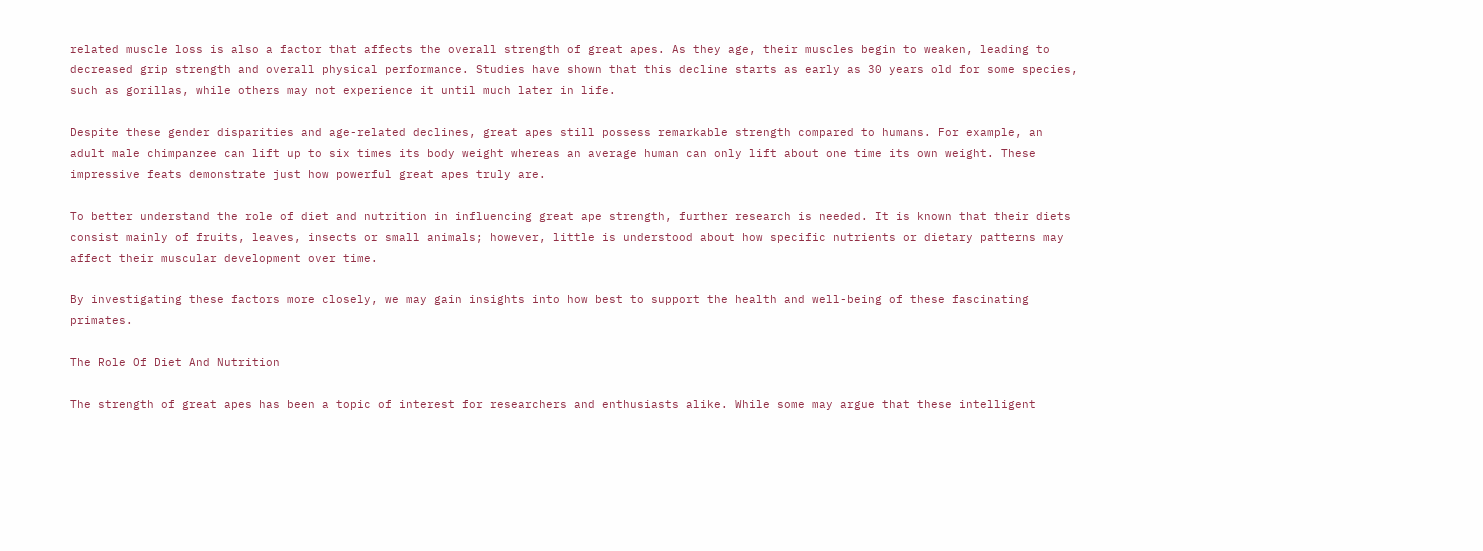related muscle loss is also a factor that affects the overall strength of great apes. As they age, their muscles begin to weaken, leading to decreased grip strength and overall physical performance. Studies have shown that this decline starts as early as 30 years old for some species, such as gorillas, while others may not experience it until much later in life.

Despite these gender disparities and age-related declines, great apes still possess remarkable strength compared to humans. For example, an adult male chimpanzee can lift up to six times its body weight whereas an average human can only lift about one time its own weight. These impressive feats demonstrate just how powerful great apes truly are.

To better understand the role of diet and nutrition in influencing great ape strength, further research is needed. It is known that their diets consist mainly of fruits, leaves, insects or small animals; however, little is understood about how specific nutrients or dietary patterns may affect their muscular development over time.

By investigating these factors more closely, we may gain insights into how best to support the health and well-being of these fascinating primates.

The Role Of Diet And Nutrition

The strength of great apes has been a topic of interest for researchers and enthusiasts alike. While some may argue that these intelligent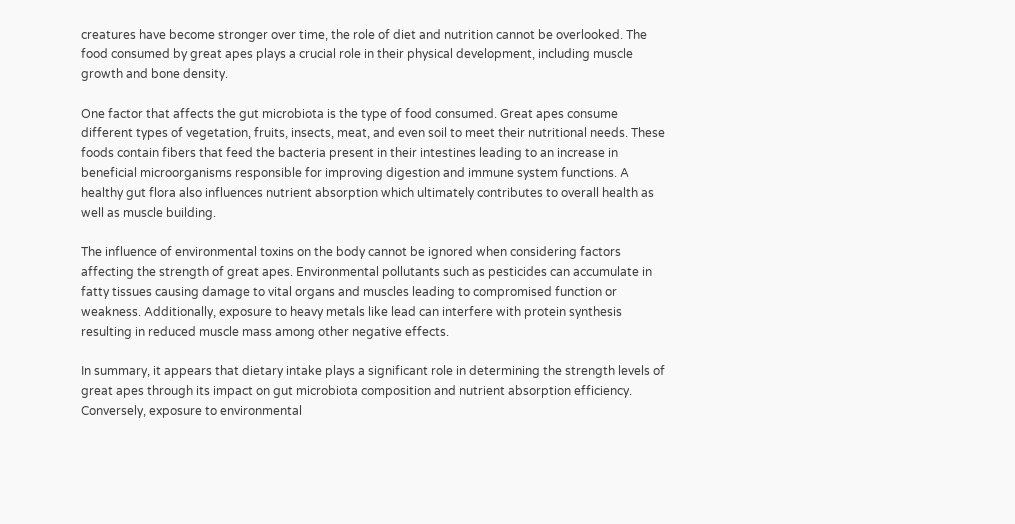creatures have become stronger over time, the role of diet and nutrition cannot be overlooked. The food consumed by great apes plays a crucial role in their physical development, including muscle growth and bone density.

One factor that affects the gut microbiota is the type of food consumed. Great apes consume different types of vegetation, fruits, insects, meat, and even soil to meet their nutritional needs. These foods contain fibers that feed the bacteria present in their intestines leading to an increase in beneficial microorganisms responsible for improving digestion and immune system functions. A healthy gut flora also influences nutrient absorption which ultimately contributes to overall health as well as muscle building.

The influence of environmental toxins on the body cannot be ignored when considering factors affecting the strength of great apes. Environmental pollutants such as pesticides can accumulate in fatty tissues causing damage to vital organs and muscles leading to compromised function or weakness. Additionally, exposure to heavy metals like lead can interfere with protein synthesis resulting in reduced muscle mass among other negative effects.

In summary, it appears that dietary intake plays a significant role in determining the strength levels of great apes through its impact on gut microbiota composition and nutrient absorption efficiency. Conversely, exposure to environmental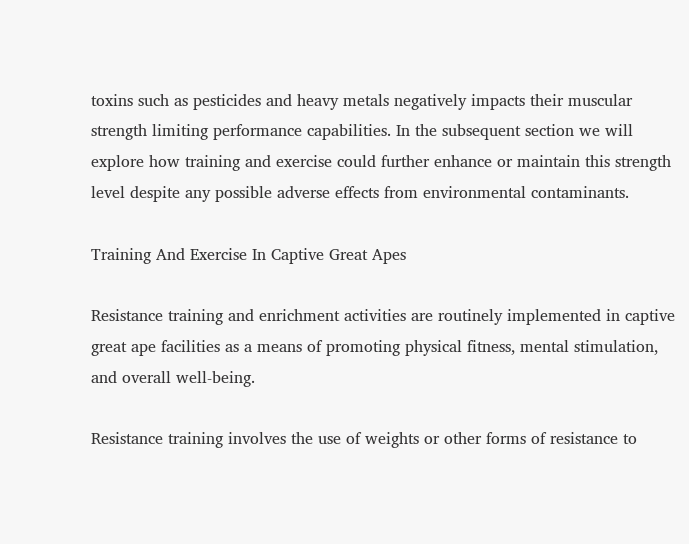toxins such as pesticides and heavy metals negatively impacts their muscular strength limiting performance capabilities. In the subsequent section we will explore how training and exercise could further enhance or maintain this strength level despite any possible adverse effects from environmental contaminants.

Training And Exercise In Captive Great Apes

Resistance training and enrichment activities are routinely implemented in captive great ape facilities as a means of promoting physical fitness, mental stimulation, and overall well-being.

Resistance training involves the use of weights or other forms of resistance to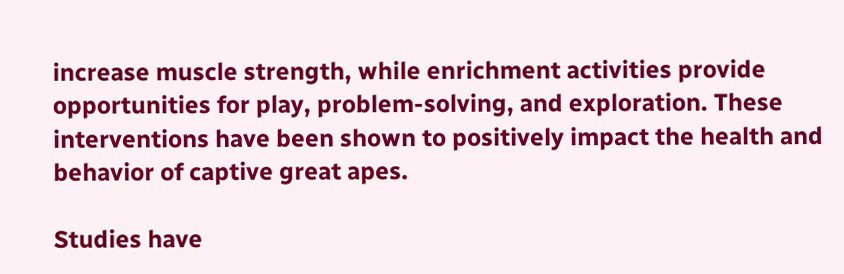increase muscle strength, while enrichment activities provide opportunities for play, problem-solving, and exploration. These interventions have been shown to positively impact the health and behavior of captive great apes.

Studies have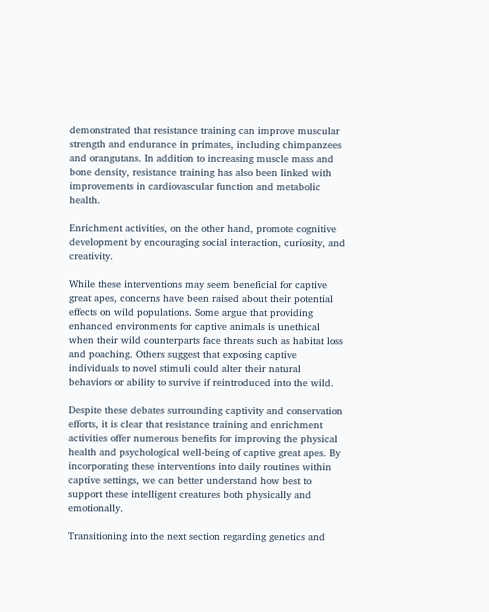demonstrated that resistance training can improve muscular strength and endurance in primates, including chimpanzees and orangutans. In addition to increasing muscle mass and bone density, resistance training has also been linked with improvements in cardiovascular function and metabolic health.

Enrichment activities, on the other hand, promote cognitive development by encouraging social interaction, curiosity, and creativity.

While these interventions may seem beneficial for captive great apes, concerns have been raised about their potential effects on wild populations. Some argue that providing enhanced environments for captive animals is unethical when their wild counterparts face threats such as habitat loss and poaching. Others suggest that exposing captive individuals to novel stimuli could alter their natural behaviors or ability to survive if reintroduced into the wild.

Despite these debates surrounding captivity and conservation efforts, it is clear that resistance training and enrichment activities offer numerous benefits for improving the physical health and psychological well-being of captive great apes. By incorporating these interventions into daily routines within captive settings, we can better understand how best to support these intelligent creatures both physically and emotionally.

Transitioning into the next section regarding genetics and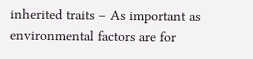inherited traits – As important as environmental factors are for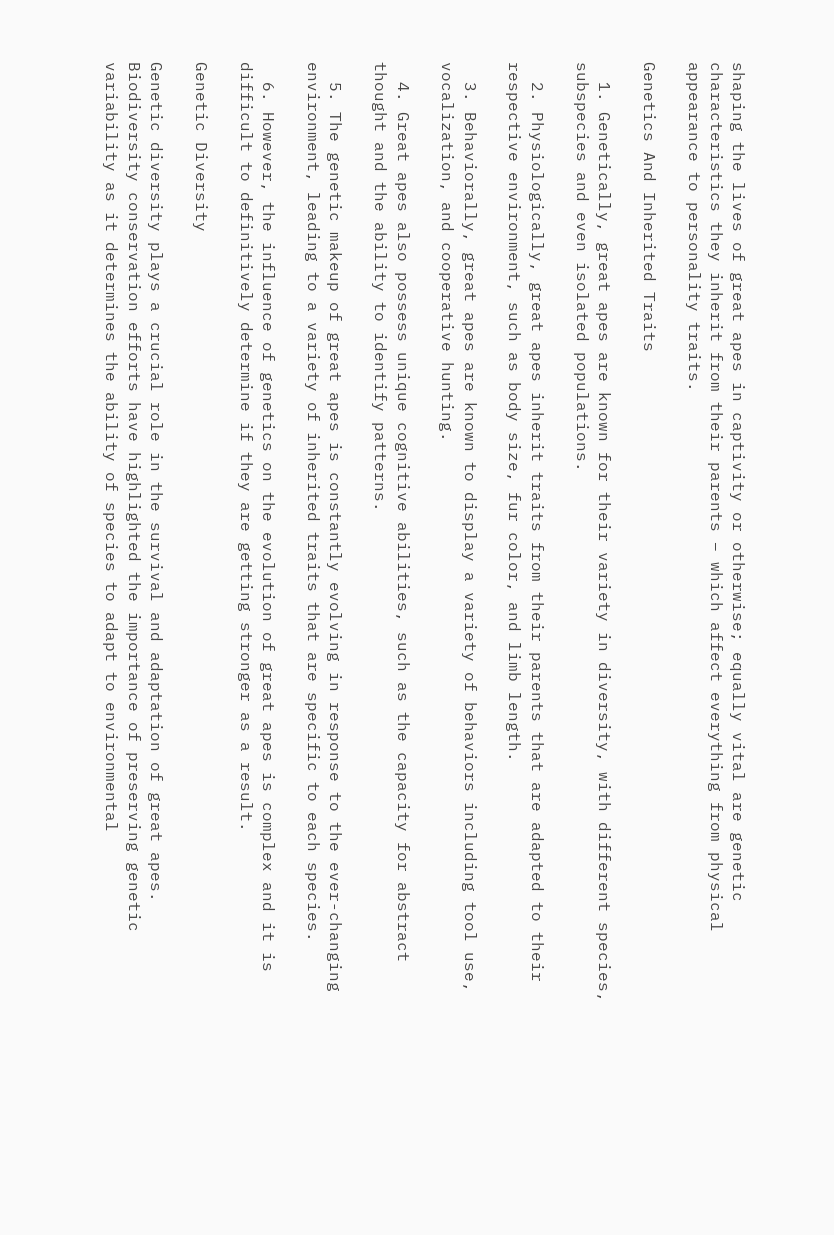shaping the lives of great apes in captivity or otherwise; equally vital are genetic characteristics they inherit from their parents – which affect everything from physical appearance to personality traits.

Genetics And Inherited Traits

  1. Genetically, great apes are known for their variety in diversity, with different species, subspecies and even isolated populations.

  2. Physiologically, great apes inherit traits from their parents that are adapted to their respective environment, such as body size, fur color, and limb length.

  3. Behaviorally, great apes are known to display a variety of behaviors including tool use, vocalization, and cooperative hunting.

  4. Great apes also possess unique cognitive abilities, such as the capacity for abstract thought and the ability to identify patterns.

  5. The genetic makeup of great apes is constantly evolving in response to the ever-changing environment, leading to a variety of inherited traits that are specific to each species.

  6. However, the influence of genetics on the evolution of great apes is complex and it is difficult to definitively determine if they are getting stronger as a result.

Genetic Diversity

Genetic diversity plays a crucial role in the survival and adaptation of great apes. Biodiversity conservation efforts have highlighted the importance of preserving genetic variability as it determines the ability of species to adapt to environmental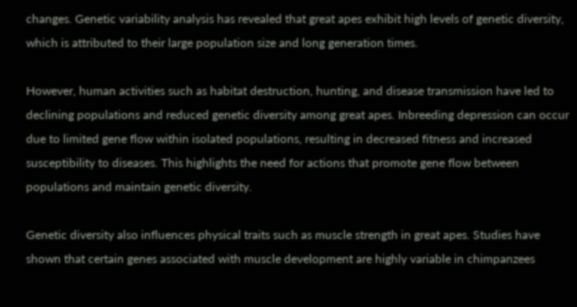changes. Genetic variability analysis has revealed that great apes exhibit high levels of genetic diversity, which is attributed to their large population size and long generation times.

However, human activities such as habitat destruction, hunting, and disease transmission have led to declining populations and reduced genetic diversity among great apes. Inbreeding depression can occur due to limited gene flow within isolated populations, resulting in decreased fitness and increased susceptibility to diseases. This highlights the need for actions that promote gene flow between populations and maintain genetic diversity.

Genetic diversity also influences physical traits such as muscle strength in great apes. Studies have shown that certain genes associated with muscle development are highly variable in chimpanzees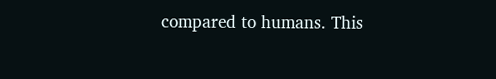compared to humans. This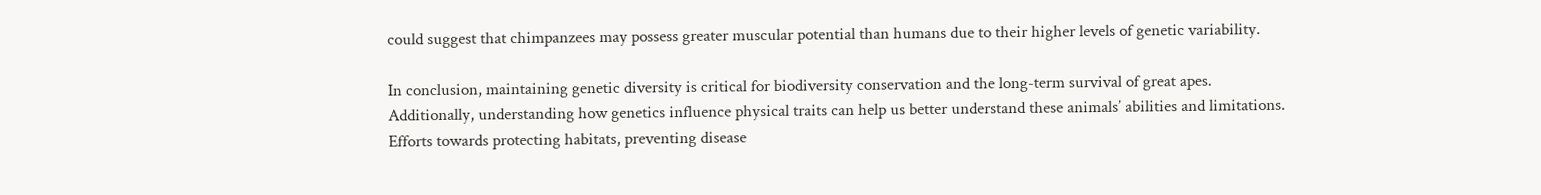could suggest that chimpanzees may possess greater muscular potential than humans due to their higher levels of genetic variability.

In conclusion, maintaining genetic diversity is critical for biodiversity conservation and the long-term survival of great apes. Additionally, understanding how genetics influence physical traits can help us better understand these animals’ abilities and limitations. Efforts towards protecting habitats, preventing disease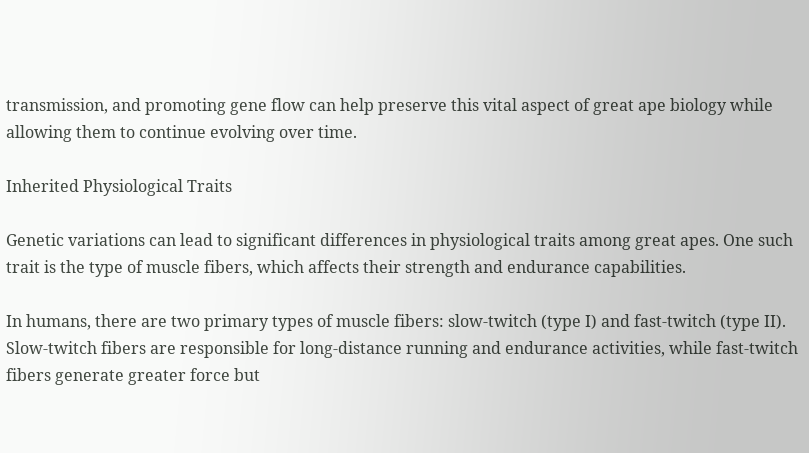transmission, and promoting gene flow can help preserve this vital aspect of great ape biology while allowing them to continue evolving over time.

Inherited Physiological Traits

Genetic variations can lead to significant differences in physiological traits among great apes. One such trait is the type of muscle fibers, which affects their strength and endurance capabilities.

In humans, there are two primary types of muscle fibers: slow-twitch (type I) and fast-twitch (type II). Slow-twitch fibers are responsible for long-distance running and endurance activities, while fast-twitch fibers generate greater force but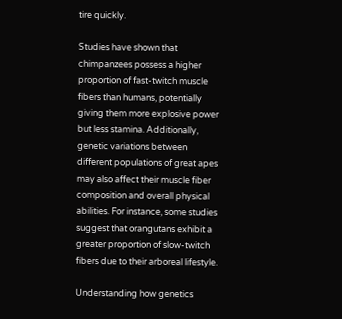tire quickly.

Studies have shown that chimpanzees possess a higher proportion of fast-twitch muscle fibers than humans, potentially giving them more explosive power but less stamina. Additionally, genetic variations between different populations of great apes may also affect their muscle fiber composition and overall physical abilities. For instance, some studies suggest that orangutans exhibit a greater proportion of slow-twitch fibers due to their arboreal lifestyle.

Understanding how genetics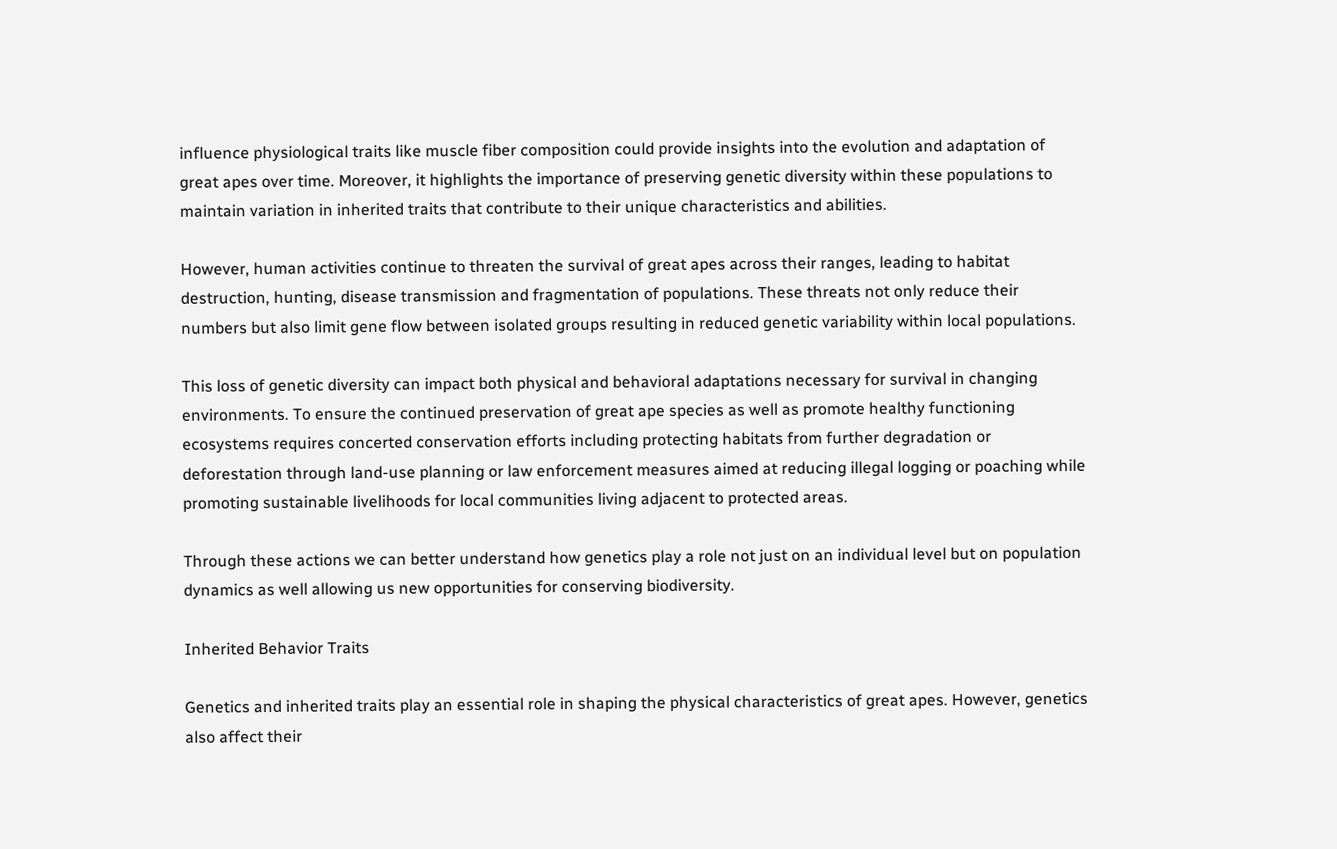influence physiological traits like muscle fiber composition could provide insights into the evolution and adaptation of great apes over time. Moreover, it highlights the importance of preserving genetic diversity within these populations to maintain variation in inherited traits that contribute to their unique characteristics and abilities.

However, human activities continue to threaten the survival of great apes across their ranges, leading to habitat destruction, hunting, disease transmission and fragmentation of populations. These threats not only reduce their numbers but also limit gene flow between isolated groups resulting in reduced genetic variability within local populations.

This loss of genetic diversity can impact both physical and behavioral adaptations necessary for survival in changing environments. To ensure the continued preservation of great ape species as well as promote healthy functioning ecosystems requires concerted conservation efforts including protecting habitats from further degradation or deforestation through land-use planning or law enforcement measures aimed at reducing illegal logging or poaching while promoting sustainable livelihoods for local communities living adjacent to protected areas.

Through these actions we can better understand how genetics play a role not just on an individual level but on population dynamics as well allowing us new opportunities for conserving biodiversity.

Inherited Behavior Traits

Genetics and inherited traits play an essential role in shaping the physical characteristics of great apes. However, genetics also affect their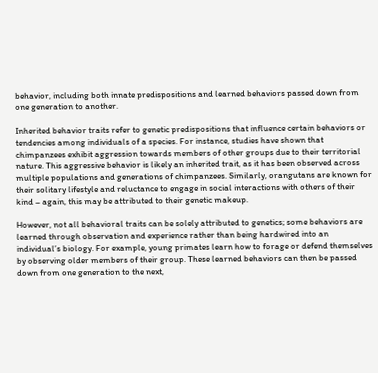behavior, including both innate predispositions and learned behaviors passed down from one generation to another.

Inherited behavior traits refer to genetic predispositions that influence certain behaviors or tendencies among individuals of a species. For instance, studies have shown that chimpanzees exhibit aggression towards members of other groups due to their territorial nature. This aggressive behavior is likely an inherited trait, as it has been observed across multiple populations and generations of chimpanzees. Similarly, orangutans are known for their solitary lifestyle and reluctance to engage in social interactions with others of their kind – again, this may be attributed to their genetic makeup.

However, not all behavioral traits can be solely attributed to genetics; some behaviors are learned through observation and experience rather than being hardwired into an individual’s biology. For example, young primates learn how to forage or defend themselves by observing older members of their group. These learned behaviors can then be passed down from one generation to the next,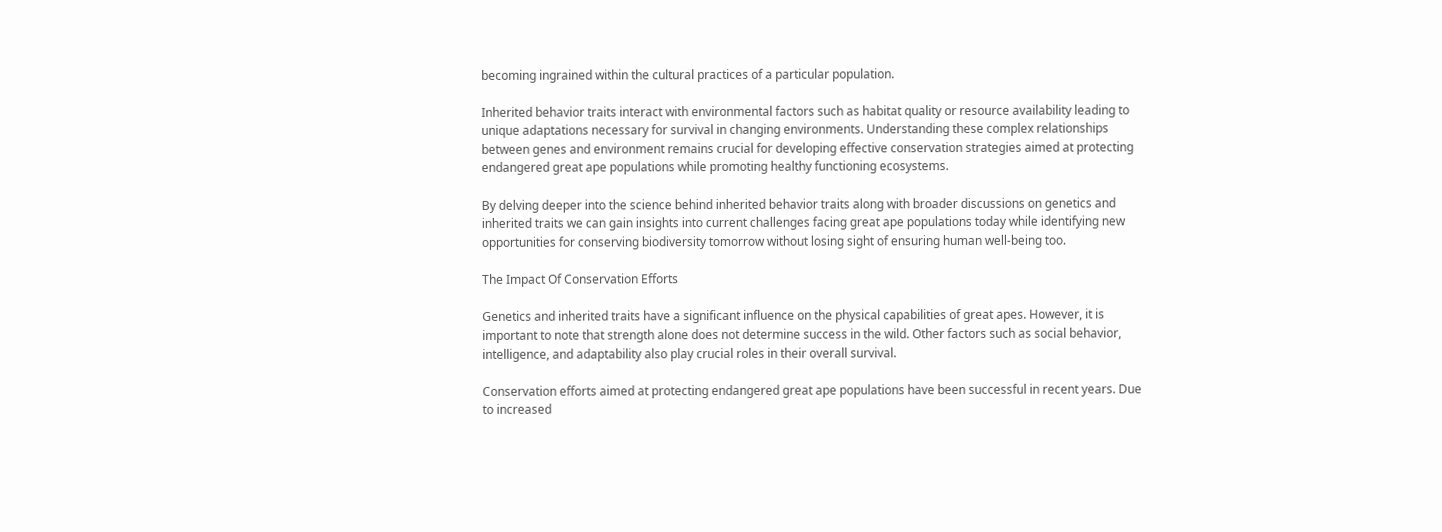becoming ingrained within the cultural practices of a particular population.

Inherited behavior traits interact with environmental factors such as habitat quality or resource availability leading to unique adaptations necessary for survival in changing environments. Understanding these complex relationships between genes and environment remains crucial for developing effective conservation strategies aimed at protecting endangered great ape populations while promoting healthy functioning ecosystems.

By delving deeper into the science behind inherited behavior traits along with broader discussions on genetics and inherited traits we can gain insights into current challenges facing great ape populations today while identifying new opportunities for conserving biodiversity tomorrow without losing sight of ensuring human well-being too.

The Impact Of Conservation Efforts

Genetics and inherited traits have a significant influence on the physical capabilities of great apes. However, it is important to note that strength alone does not determine success in the wild. Other factors such as social behavior, intelligence, and adaptability also play crucial roles in their overall survival.

Conservation efforts aimed at protecting endangered great ape populations have been successful in recent years. Due to increased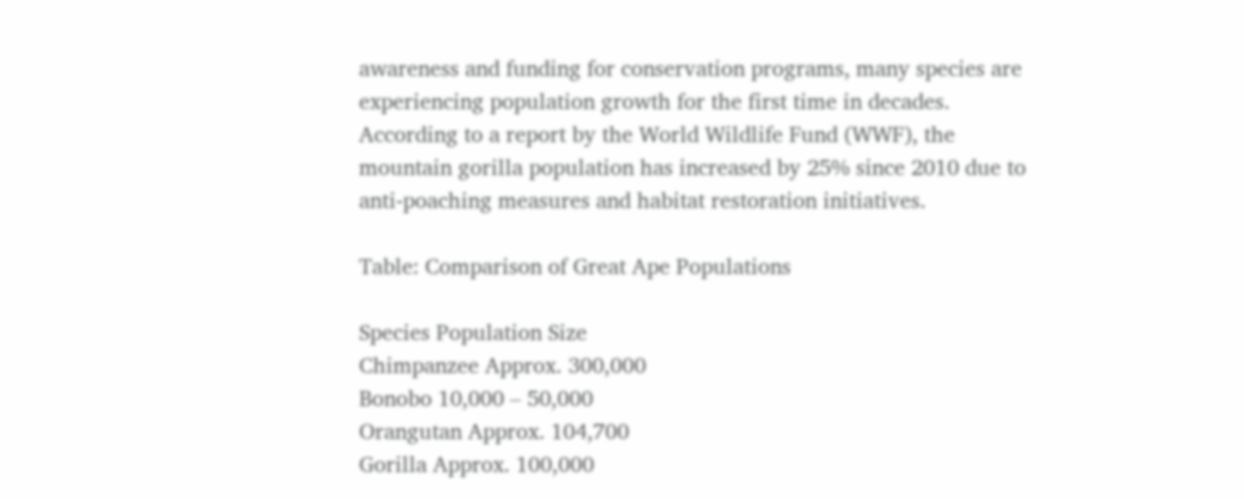awareness and funding for conservation programs, many species are experiencing population growth for the first time in decades. According to a report by the World Wildlife Fund (WWF), the mountain gorilla population has increased by 25% since 2010 due to anti-poaching measures and habitat restoration initiatives.

Table: Comparison of Great Ape Populations

Species Population Size
Chimpanzee Approx. 300,000
Bonobo 10,000 – 50,000
Orangutan Approx. 104,700
Gorilla Approx. 100,000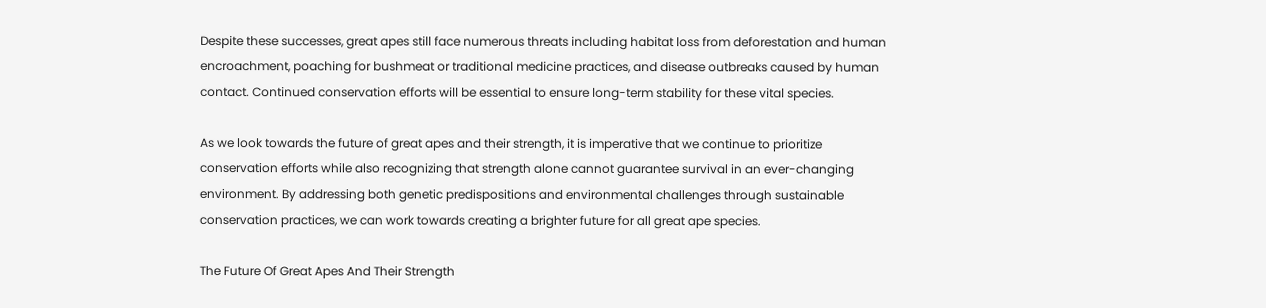Despite these successes, great apes still face numerous threats including habitat loss from deforestation and human encroachment, poaching for bushmeat or traditional medicine practices, and disease outbreaks caused by human contact. Continued conservation efforts will be essential to ensure long-term stability for these vital species.

As we look towards the future of great apes and their strength, it is imperative that we continue to prioritize conservation efforts while also recognizing that strength alone cannot guarantee survival in an ever-changing environment. By addressing both genetic predispositions and environmental challenges through sustainable conservation practices, we can work towards creating a brighter future for all great ape species.

The Future Of Great Apes And Their Strength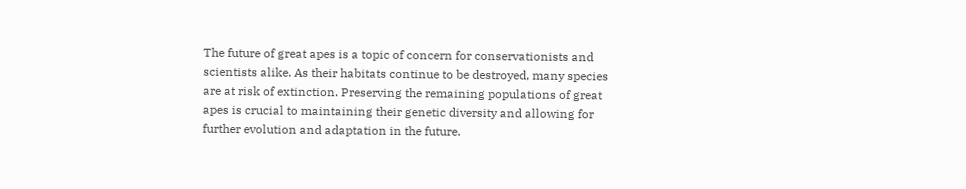The future of great apes is a topic of concern for conservationists and scientists alike. As their habitats continue to be destroyed, many species are at risk of extinction. Preserving the remaining populations of great apes is crucial to maintaining their genetic diversity and allowing for further evolution and adaptation in the future.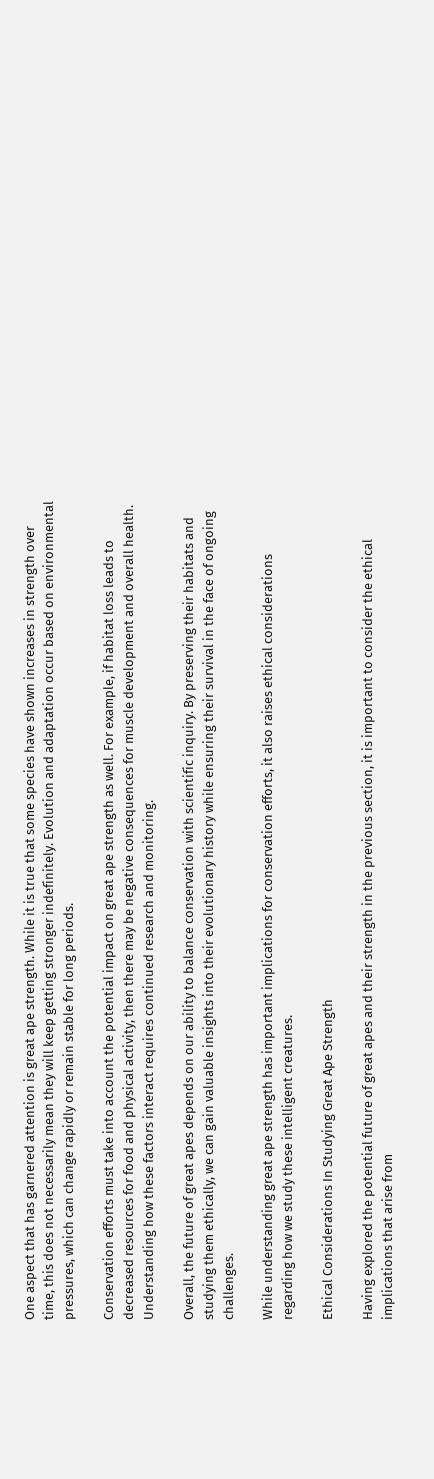One aspect that has garnered attention is great ape strength. While it is true that some species have shown increases in strength over time, this does not necessarily mean they will keep getting stronger indefinitely. Evolution and adaptation occur based on environmental pressures, which can change rapidly or remain stable for long periods.

Conservation efforts must take into account the potential impact on great ape strength as well. For example, if habitat loss leads to decreased resources for food and physical activity, then there may be negative consequences for muscle development and overall health. Understanding how these factors interact requires continued research and monitoring.

Overall, the future of great apes depends on our ability to balance conservation with scientific inquiry. By preserving their habitats and studying them ethically, we can gain valuable insights into their evolutionary history while ensuring their survival in the face of ongoing challenges.

While understanding great ape strength has important implications for conservation efforts, it also raises ethical considerations regarding how we study these intelligent creatures.

Ethical Considerations In Studying Great Ape Strength

Having explored the potential future of great apes and their strength in the previous section, it is important to consider the ethical implications that arise from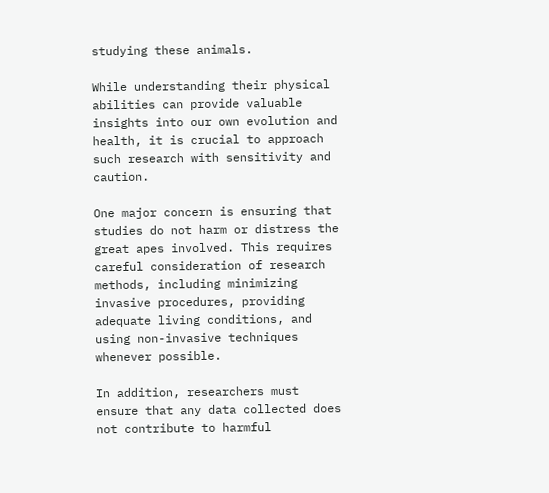studying these animals.

While understanding their physical abilities can provide valuable insights into our own evolution and health, it is crucial to approach such research with sensitivity and caution.

One major concern is ensuring that studies do not harm or distress the great apes involved. This requires careful consideration of research methods, including minimizing invasive procedures, providing adequate living conditions, and using non-invasive techniques whenever possible.

In addition, researchers must ensure that any data collected does not contribute to harmful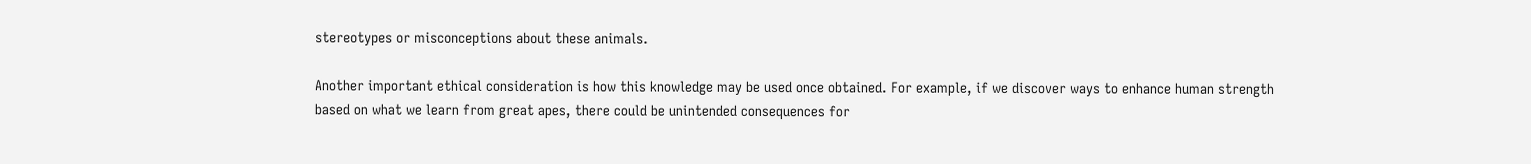stereotypes or misconceptions about these animals.

Another important ethical consideration is how this knowledge may be used once obtained. For example, if we discover ways to enhance human strength based on what we learn from great apes, there could be unintended consequences for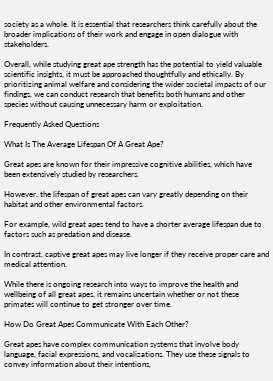society as a whole. It is essential that researchers think carefully about the broader implications of their work and engage in open dialogue with stakeholders.

Overall, while studying great ape strength has the potential to yield valuable scientific insights, it must be approached thoughtfully and ethically. By prioritizing animal welfare and considering the wider societal impacts of our findings, we can conduct research that benefits both humans and other species without causing unnecessary harm or exploitation.

Frequently Asked Questions

What Is The Average Lifespan Of A Great Ape?

Great apes are known for their impressive cognitive abilities, which have been extensively studied by researchers.

However, the lifespan of great apes can vary greatly depending on their habitat and other environmental factors.

For example, wild great apes tend to have a shorter average lifespan due to factors such as predation and disease.

In contrast, captive great apes may live longer if they receive proper care and medical attention.

While there is ongoing research into ways to improve the health and wellbeing of all great apes, it remains uncertain whether or not these primates will continue to get stronger over time.

How Do Great Apes Communicate With Each Other?

Great apes have complex communication systems that involve body language, facial expressions, and vocalizations. They use these signals to convey information about their intentions,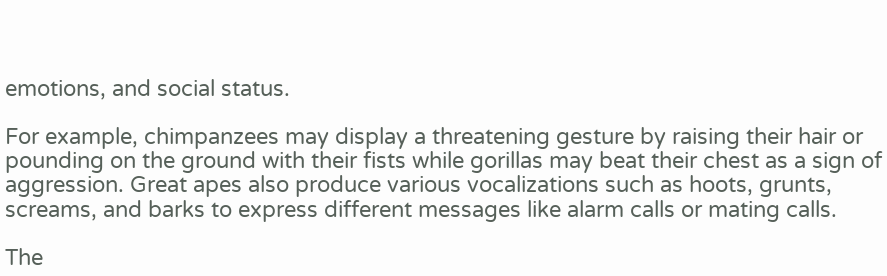emotions, and social status.

For example, chimpanzees may display a threatening gesture by raising their hair or pounding on the ground with their fists while gorillas may beat their chest as a sign of aggression. Great apes also produce various vocalizations such as hoots, grunts, screams, and barks to express different messages like alarm calls or mating calls.

The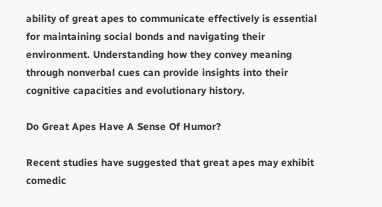ability of great apes to communicate effectively is essential for maintaining social bonds and navigating their environment. Understanding how they convey meaning through nonverbal cues can provide insights into their cognitive capacities and evolutionary history.

Do Great Apes Have A Sense Of Humor?

Recent studies have suggested that great apes may exhibit comedic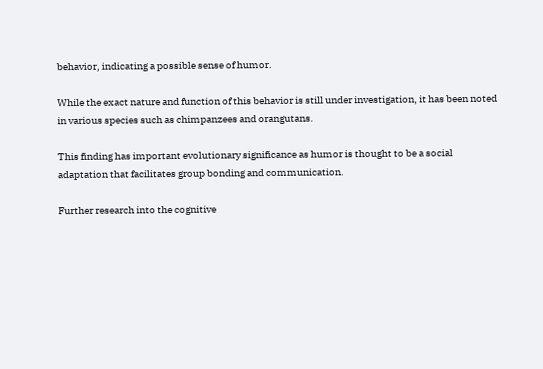behavior, indicating a possible sense of humor.

While the exact nature and function of this behavior is still under investigation, it has been noted in various species such as chimpanzees and orangutans.

This finding has important evolutionary significance as humor is thought to be a social adaptation that facilitates group bonding and communication.

Further research into the cognitive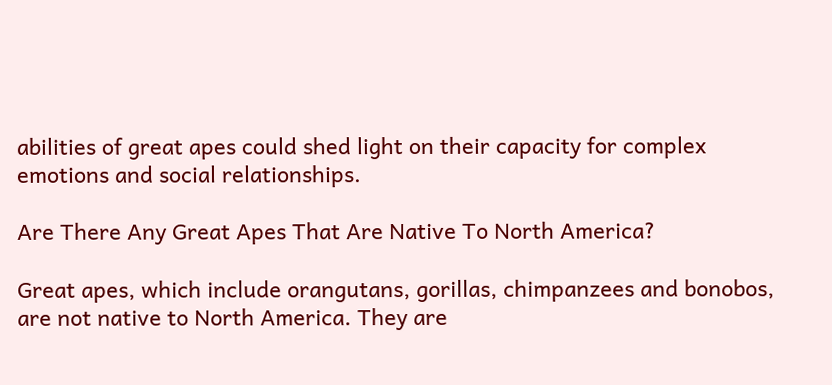abilities of great apes could shed light on their capacity for complex emotions and social relationships.

Are There Any Great Apes That Are Native To North America?

Great apes, which include orangutans, gorillas, chimpanzees and bonobos, are not native to North America. They are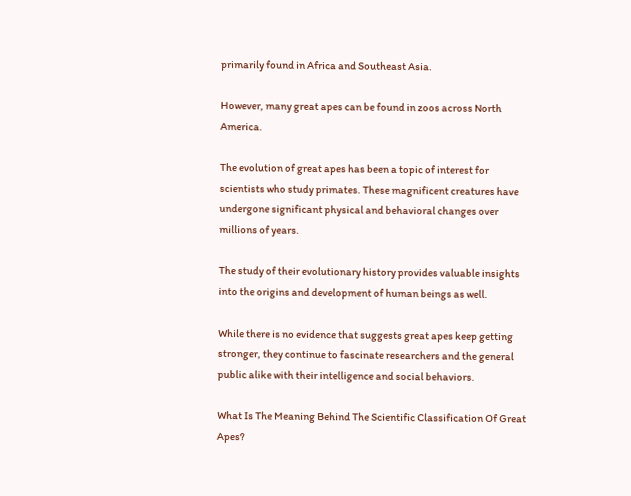primarily found in Africa and Southeast Asia.

However, many great apes can be found in zoos across North America.

The evolution of great apes has been a topic of interest for scientists who study primates. These magnificent creatures have undergone significant physical and behavioral changes over millions of years.

The study of their evolutionary history provides valuable insights into the origins and development of human beings as well.

While there is no evidence that suggests great apes keep getting stronger, they continue to fascinate researchers and the general public alike with their intelligence and social behaviors.

What Is The Meaning Behind The Scientific Classification Of Great Apes?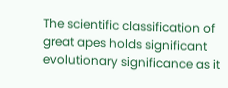The scientific classification of great apes holds significant evolutionary significance as it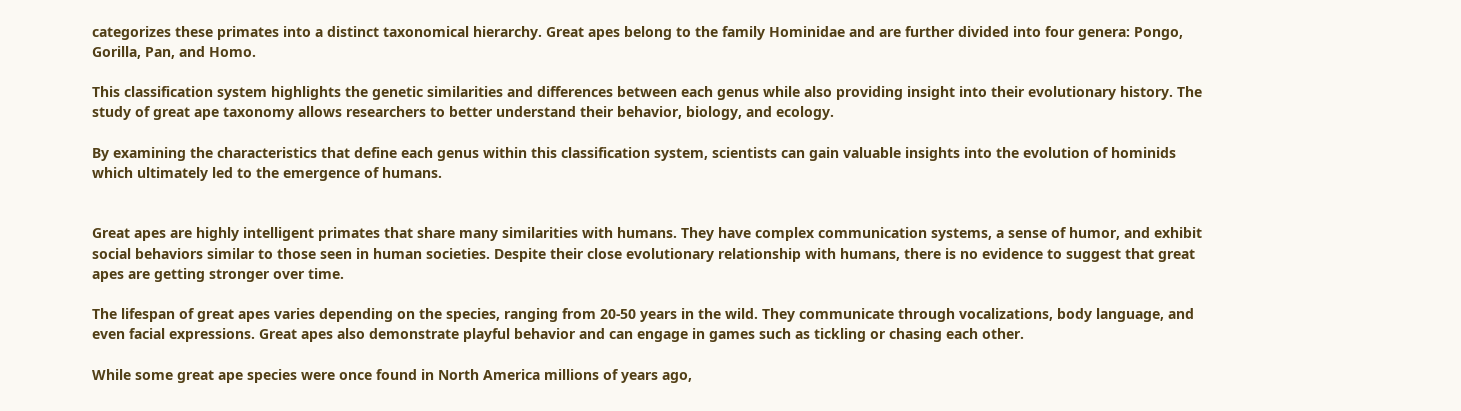categorizes these primates into a distinct taxonomical hierarchy. Great apes belong to the family Hominidae and are further divided into four genera: Pongo, Gorilla, Pan, and Homo.

This classification system highlights the genetic similarities and differences between each genus while also providing insight into their evolutionary history. The study of great ape taxonomy allows researchers to better understand their behavior, biology, and ecology.

By examining the characteristics that define each genus within this classification system, scientists can gain valuable insights into the evolution of hominids which ultimately led to the emergence of humans.


Great apes are highly intelligent primates that share many similarities with humans. They have complex communication systems, a sense of humor, and exhibit social behaviors similar to those seen in human societies. Despite their close evolutionary relationship with humans, there is no evidence to suggest that great apes are getting stronger over time.

The lifespan of great apes varies depending on the species, ranging from 20-50 years in the wild. They communicate through vocalizations, body language, and even facial expressions. Great apes also demonstrate playful behavior and can engage in games such as tickling or chasing each other.

While some great ape species were once found in North America millions of years ago,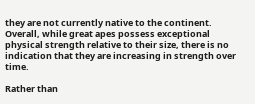they are not currently native to the continent. Overall, while great apes possess exceptional physical strength relative to their size, there is no indication that they are increasing in strength over time.

Rather than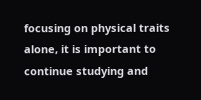focusing on physical traits alone, it is important to continue studying and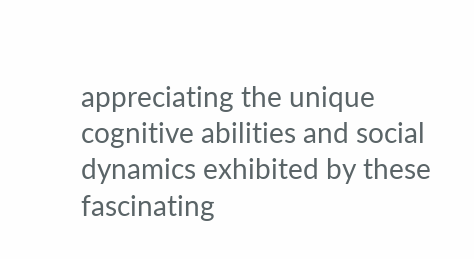appreciating the unique cognitive abilities and social dynamics exhibited by these fascinating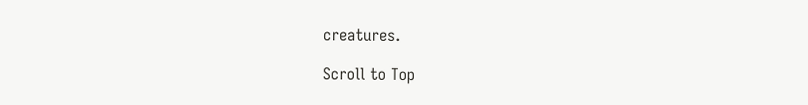creatures.

Scroll to Top